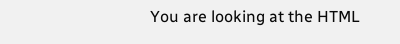You are looking at the HTML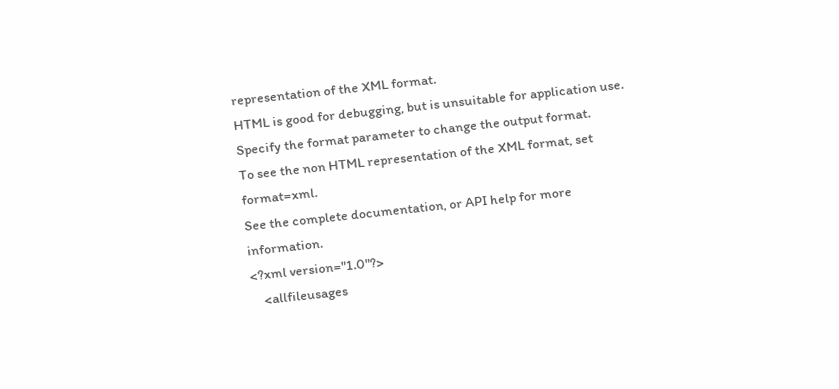representation of the XML format.
HTML is good for debugging, but is unsuitable for application use.
Specify the format parameter to change the output format.
To see the non HTML representation of the XML format, set format=xml.
See the complete documentation, or API help for more information.
<?xml version="1.0"?>
    <allfileusages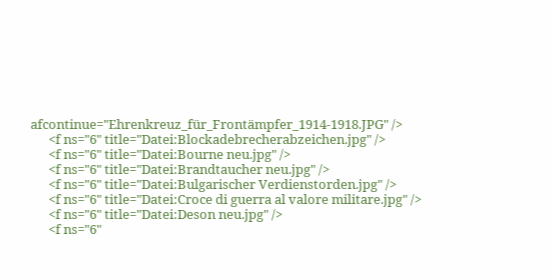afcontinue="Ehrenkreuz_für_Frontämpfer_1914-1918.JPG" />
      <f ns="6" title="Datei:Blockadebrecherabzeichen.jpg" />
      <f ns="6" title="Datei:Bourne neu.jpg" />
      <f ns="6" title="Datei:Brandtaucher neu.jpg" />
      <f ns="6" title="Datei:Bulgarischer Verdienstorden.jpg" />
      <f ns="6" title="Datei:Croce di guerra al valore militare.jpg" />
      <f ns="6" title="Datei:Deson neu.jpg" />
      <f ns="6"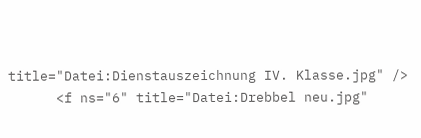title="Datei:Dienstauszeichnung IV. Klasse.jpg" />
      <f ns="6" title="Datei:Drebbel neu.jpg"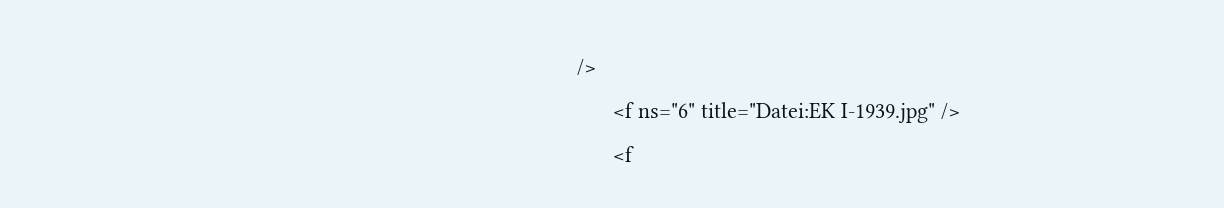/>
      <f ns="6" title="Datei:EK I-1939.jpg" />
      <f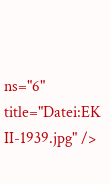ns="6" title="Datei:EK II-1939.jpg" />